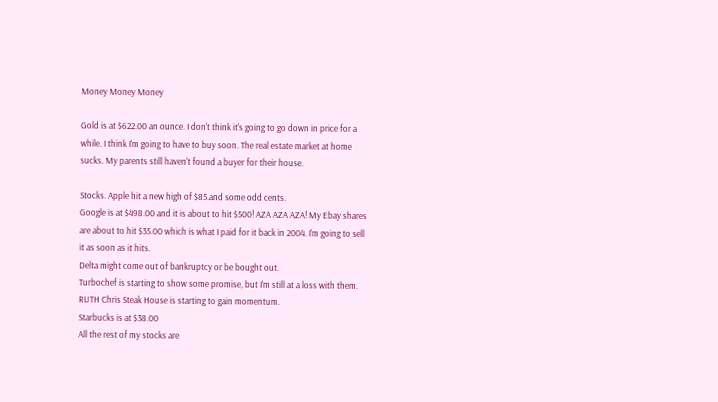Money Money Money

Gold is at $622.00 an ounce. I don't think it's going to go down in price for a while. I think I'm going to have to buy soon. The real estate market at home sucks. My parents still haven't found a buyer for their house.

Stocks. Apple hit a new high of $85.and some odd cents.
Google is at $498.00 and it is about to hit $500! AZA AZA AZA! My Ebay shares are about to hit $35.00 which is what I paid for it back in 2004. I'm going to sell it as soon as it hits.
Delta might come out of bankruptcy or be bought out.
Turbochef is starting to show some promise, but I'm still at a loss with them.
RUTH Chris Steak House is starting to gain momentum.
Starbucks is at $38.00
All the rest of my stocks are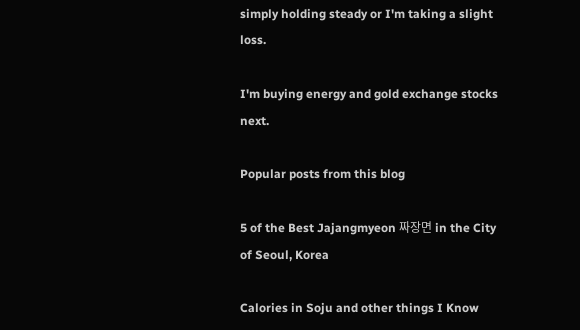simply holding steady or I'm taking a slight loss.

I'm buying energy and gold exchange stocks next.

Popular posts from this blog

5 of the Best Jajangmyeon 짜장면 in the City of Seoul, Korea

Calories in Soju and other things I Know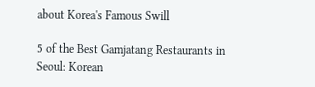about Korea's Famous Swill

5 of the Best Gamjatang Restaurants in Seoul: Korean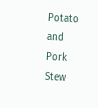Potato and Pork Stew